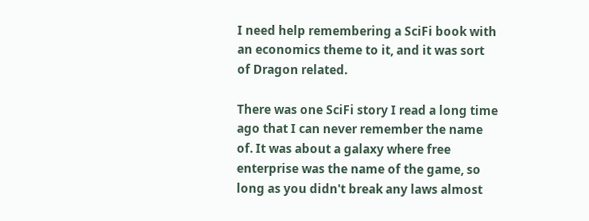I need help remembering a SciFi book with an economics theme to it, and it was sort of Dragon related.

There was one SciFi story I read a long time ago that I can never remember the name of. It was about a galaxy where free enterprise was the name of the game, so long as you didn't break any laws almost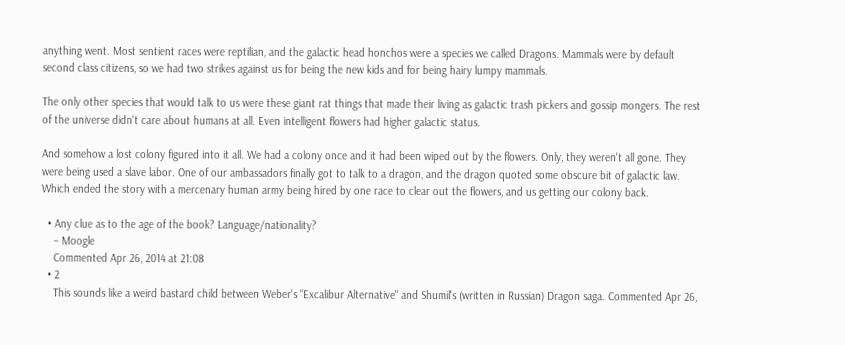anything went. Most sentient races were reptilian, and the galactic head honchos were a species we called Dragons. Mammals were by default second class citizens, so we had two strikes against us for being the new kids and for being hairy lumpy mammals.

The only other species that would talk to us were these giant rat things that made their living as galactic trash pickers and gossip mongers. The rest of the universe didn't care about humans at all. Even intelligent flowers had higher galactic status.

And somehow a lost colony figured into it all. We had a colony once and it had been wiped out by the flowers. Only, they weren't all gone. They were being used a slave labor. One of our ambassadors finally got to talk to a dragon, and the dragon quoted some obscure bit of galactic law. Which ended the story with a mercenary human army being hired by one race to clear out the flowers, and us getting our colony back.

  • Any clue as to the age of the book? Language/nationality?
    – Moogle
    Commented Apr 26, 2014 at 21:08
  • 2
    This sounds like a weird bastard child between Weber's "Excalibur Alternative" and Shumil's (written in Russian) Dragon saga. Commented Apr 26,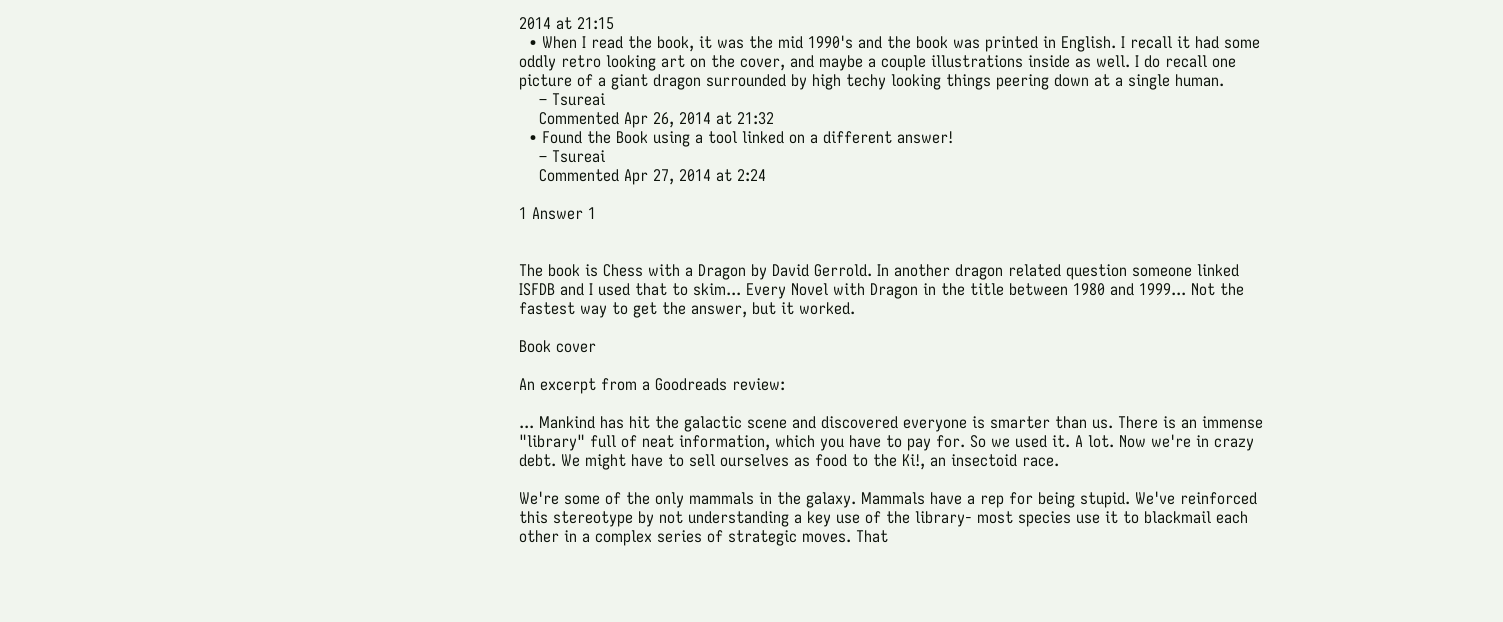2014 at 21:15
  • When I read the book, it was the mid 1990's and the book was printed in English. I recall it had some oddly retro looking art on the cover, and maybe a couple illustrations inside as well. I do recall one picture of a giant dragon surrounded by high techy looking things peering down at a single human.
    – Tsureai
    Commented Apr 26, 2014 at 21:32
  • Found the Book using a tool linked on a different answer!
    – Tsureai
    Commented Apr 27, 2014 at 2:24

1 Answer 1


The book is Chess with a Dragon by David Gerrold. In another dragon related question someone linked ISFDB and I used that to skim... Every Novel with Dragon in the title between 1980 and 1999... Not the fastest way to get the answer, but it worked.

Book cover

An excerpt from a Goodreads review:

... Mankind has hit the galactic scene and discovered everyone is smarter than us. There is an immense "library" full of neat information, which you have to pay for. So we used it. A lot. Now we're in crazy debt. We might have to sell ourselves as food to the Ki!, an insectoid race.

We're some of the only mammals in the galaxy. Mammals have a rep for being stupid. We've reinforced this stereotype by not understanding a key use of the library- most species use it to blackmail each other in a complex series of strategic moves. That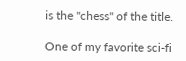is the "chess" of the title.

One of my favorite sci-fi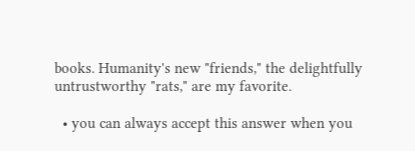books. Humanity's new "friends," the delightfully untrustworthy "rats," are my favorite.

  • you can always accept this answer when you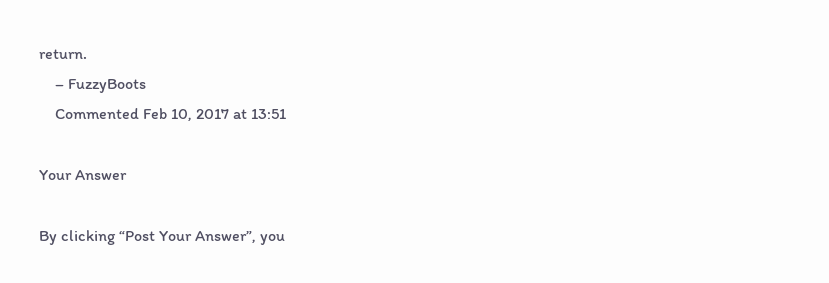return.
    – FuzzyBoots
    Commented Feb 10, 2017 at 13:51

Your Answer

By clicking “Post Your Answer”, you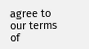agree to our terms of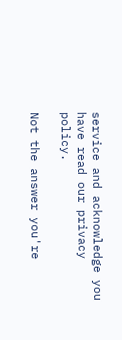service and acknowledge you have read our privacy policy.

Not the answer you're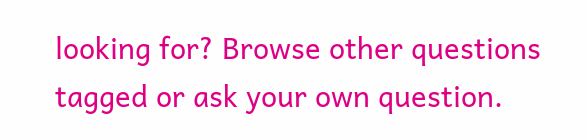looking for? Browse other questions tagged or ask your own question.